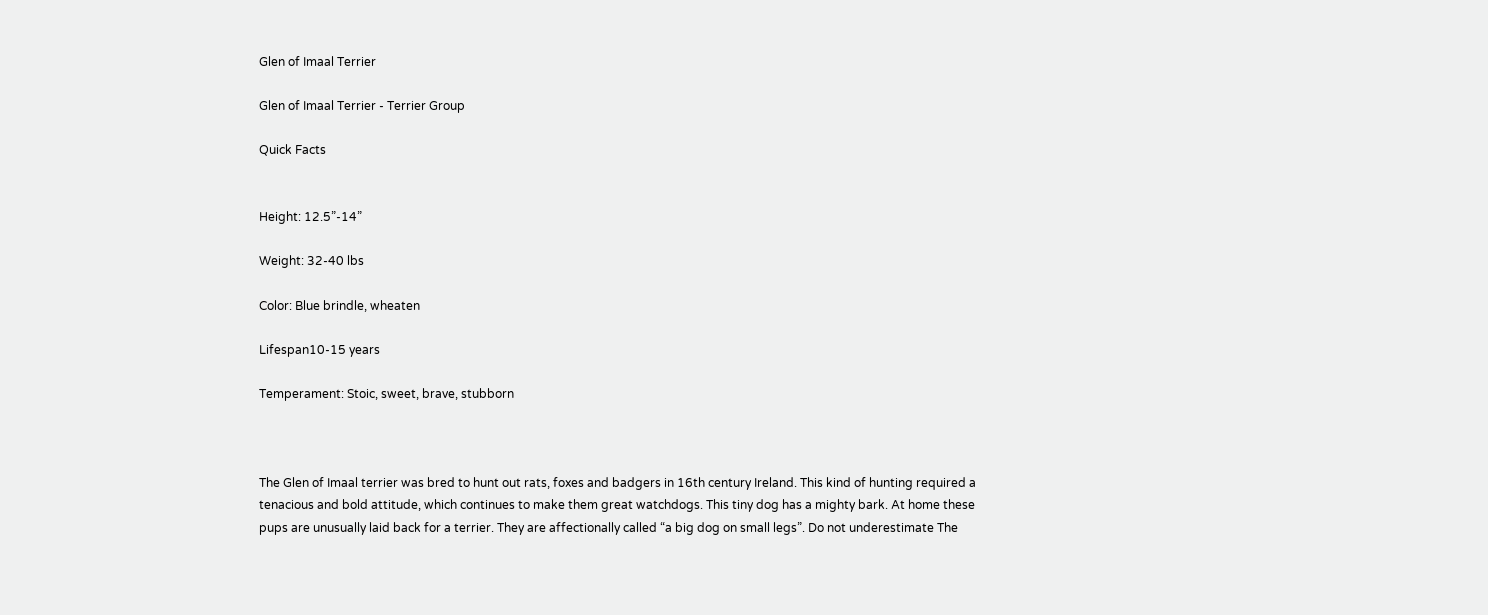Glen of Imaal Terrier

Glen of Imaal Terrier - Terrier Group

Quick Facts


Height: 12.5”-14”

Weight: 32-40 lbs

Color: Blue brindle, wheaten

Lifespan10-15 years

Temperament: Stoic, sweet, brave, stubborn



The Glen of Imaal terrier was bred to hunt out rats, foxes and badgers in 16th century Ireland. This kind of hunting required a tenacious and bold attitude, which continues to make them great watchdogs. This tiny dog has a mighty bark. At home these pups are unusually laid back for a terrier. They are affectionally called “a big dog on small legs”. Do not underestimate The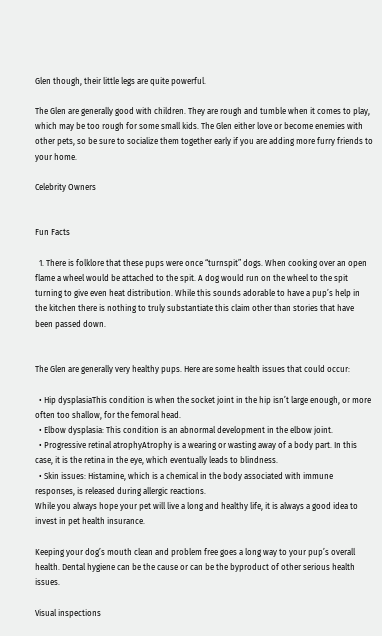Glen though, their little legs are quite powerful.

The Glen are generally good with children. They are rough and tumble when it comes to play, which may be too rough for some small kids. The Glen either love or become enemies with other pets, so be sure to socialize them together early if you are adding more furry friends to your home.

Celebrity Owners


Fun Facts

  1. There is folklore that these pups were once “turnspit” dogs. When cooking over an open flame a wheel would be attached to the spit. A dog would run on the wheel to the spit turning to give even heat distribution. While this sounds adorable to have a pup’s help in the kitchen there is nothing to truly substantiate this claim other than stories that have been passed down.


The Glen are generally very healthy pups. Here are some health issues that could occur:

  • Hip dysplasiaThis condition is when the socket joint in the hip isn’t large enough, or more often too shallow, for the femoral head.
  • Elbow dysplasia: This condition is an abnormal development in the elbow joint.
  • Progressive retinal atrophyAtrophy is a wearing or wasting away of a body part. In this case, it is the retina in the eye, which eventually leads to blindness.
  • Skin issues: Histamine, which is a chemical in the body associated with immune responses, is released during allergic reactions.
While you always hope your pet will live a long and healthy life, it is always a good idea to invest in pet health insurance.

Keeping your dog’s mouth clean and problem free goes a long way to your pup’s overall health. Dental hygiene can be the cause or can be the byproduct of other serious health issues.

Visual inspections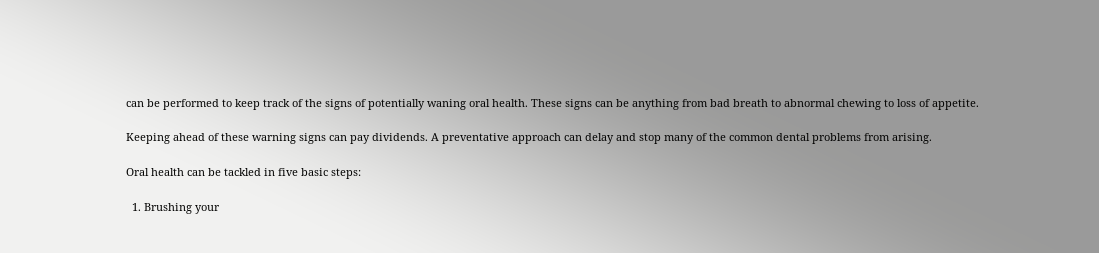can be performed to keep track of the signs of potentially waning oral health. These signs can be anything from bad breath to abnormal chewing to loss of appetite.

Keeping ahead of these warning signs can pay dividends. A preventative approach can delay and stop many of the common dental problems from arising.

Oral health can be tackled in five basic steps:

  1. Brushing your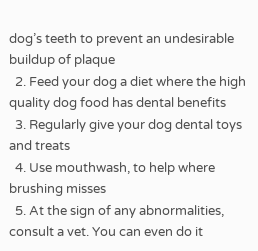dog’s teeth to prevent an undesirable buildup of plaque
  2. Feed your dog a diet where the high quality dog food has dental benefits
  3. Regularly give your dog dental toys and treats
  4. Use mouthwash, to help where brushing misses
  5. At the sign of any abnormalities, consult a vet. You can even do it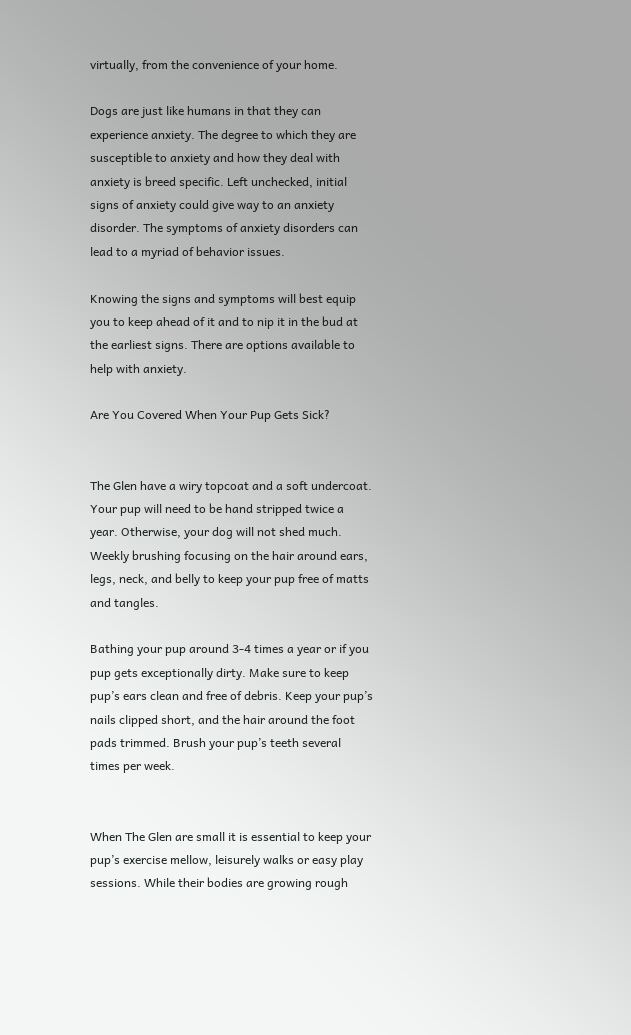virtually, from the convenience of your home.

Dogs are just like humans in that they can experience anxiety. The degree to which they are susceptible to anxiety and how they deal with anxiety is breed specific. Left unchecked, initial signs of anxiety could give way to an anxiety disorder. The symptoms of anxiety disorders can lead to a myriad of behavior issues.

Knowing the signs and symptoms will best equip you to keep ahead of it and to nip it in the bud at the earliest signs. There are options available to help with anxiety.

Are You Covered When Your Pup Gets Sick?


The Glen have a wiry topcoat and a soft undercoat. Your pup will need to be hand stripped twice a year. Otherwise, your dog will not shed much. Weekly brushing focusing on the hair around ears, legs, neck, and belly to keep your pup free of matts and tangles.

Bathing your pup around 3-4 times a year or if you pup gets exceptionally dirty. Make sure to keep pup’s ears clean and free of debris. Keep your pup’s nails clipped short, and the hair around the foot pads trimmed. Brush your pup’s teeth several times per week.


When The Glen are small it is essential to keep your pup’s exercise mellow, leisurely walks or easy play sessions. While their bodies are growing rough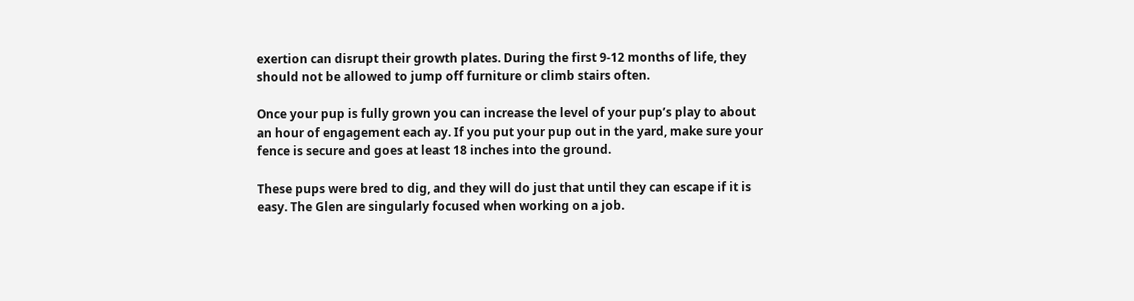exertion can disrupt their growth plates. During the first 9-12 months of life, they should not be allowed to jump off furniture or climb stairs often.

Once your pup is fully grown you can increase the level of your pup’s play to about an hour of engagement each ay. If you put your pup out in the yard, make sure your fence is secure and goes at least 18 inches into the ground.

These pups were bred to dig, and they will do just that until they can escape if it is easy. The Glen are singularly focused when working on a job.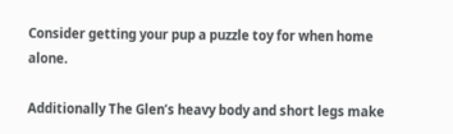Consider getting your pup a puzzle toy for when home alone.

Additionally The Glen’s heavy body and short legs make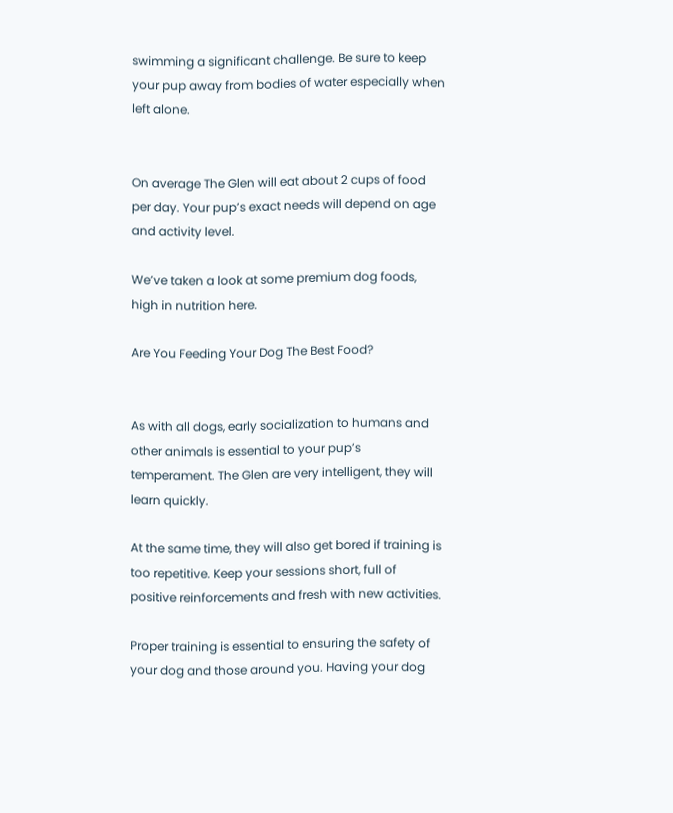swimming a significant challenge. Be sure to keep your pup away from bodies of water especially when left alone.


On average The Glen will eat about 2 cups of food per day. Your pup’s exact needs will depend on age and activity level.

We’ve taken a look at some premium dog foods, high in nutrition here.

Are You Feeding Your Dog The Best Food?


As with all dogs, early socialization to humans and other animals is essential to your pup’s temperament. The Glen are very intelligent, they will learn quickly.

At the same time, they will also get bored if training is too repetitive. Keep your sessions short, full of positive reinforcements and fresh with new activities.

Proper training is essential to ensuring the safety of your dog and those around you. Having your dog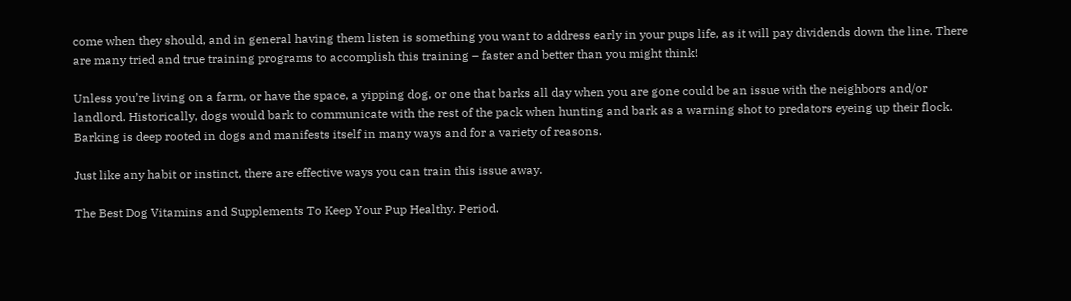come when they should, and in general having them listen is something you want to address early in your pups life, as it will pay dividends down the line. There are many tried and true training programs to accomplish this training – faster and better than you might think!

Unless you’re living on a farm, or have the space, a yipping dog, or one that barks all day when you are gone could be an issue with the neighbors and/or landlord. Historically, dogs would bark to communicate with the rest of the pack when hunting and bark as a warning shot to predators eyeing up their flock. Barking is deep rooted in dogs and manifests itself in many ways and for a variety of reasons.

Just like any habit or instinct, there are effective ways you can train this issue away.

The Best Dog Vitamins and Supplements To Keep Your Pup Healthy. Period.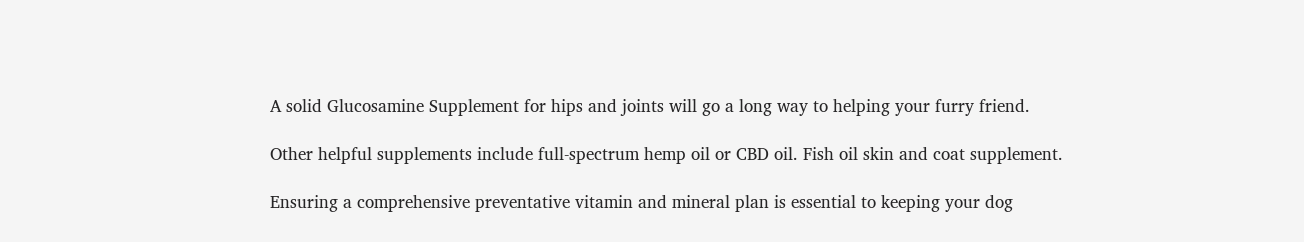A solid Glucosamine Supplement for hips and joints will go a long way to helping your furry friend.

Other helpful supplements include full-spectrum hemp oil or CBD oil. Fish oil skin and coat supplement.

Ensuring a comprehensive preventative vitamin and mineral plan is essential to keeping your dog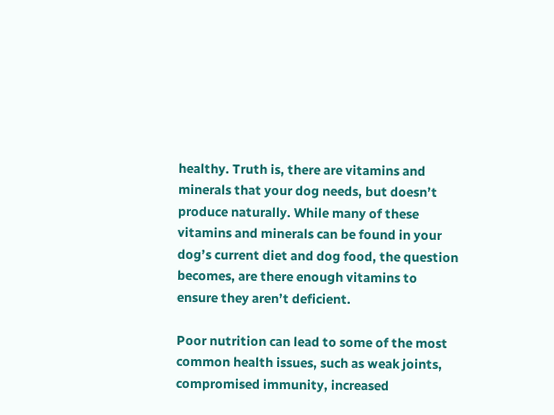healthy. Truth is, there are vitamins and minerals that your dog needs, but doesn’t produce naturally. While many of these vitamins and minerals can be found in your dog’s current diet and dog food, the question becomes, are there enough vitamins to ensure they aren’t deficient.

Poor nutrition can lead to some of the most common health issues, such as weak joints, compromised immunity, increased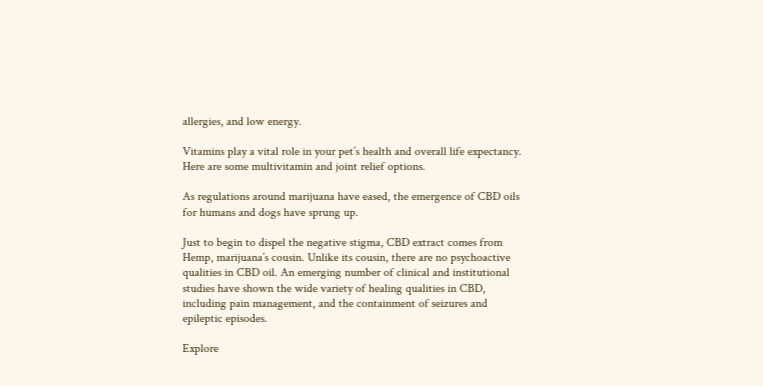allergies, and low energy.

Vitamins play a vital role in your pet’s health and overall life expectancy. Here are some multivitamin and joint relief options.

As regulations around marijuana have eased, the emergence of CBD oils for humans and dogs have sprung up.

Just to begin to dispel the negative stigma, CBD extract comes from Hemp, marijuana’s cousin. Unlike its cousin, there are no psychoactive qualities in CBD oil. An emerging number of clinical and institutional studies have shown the wide variety of healing qualities in CBD, including pain management, and the containment of seizures and epileptic episodes.

Explore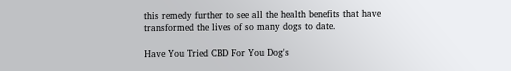this remedy further to see all the health benefits that have transformed the lives of so many dogs to date.

Have You Tried CBD For You Dog's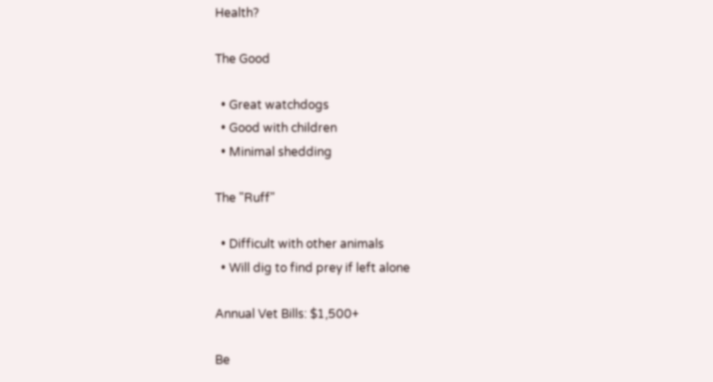Health?

The Good

  • Great watchdogs
  • Good with children
  • Minimal shedding

The "Ruff"

  • Difficult with other animals
  • Will dig to find prey if left alone

Annual Vet Bills: $1,500+

Be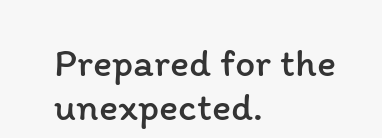Prepared for the unexpected.